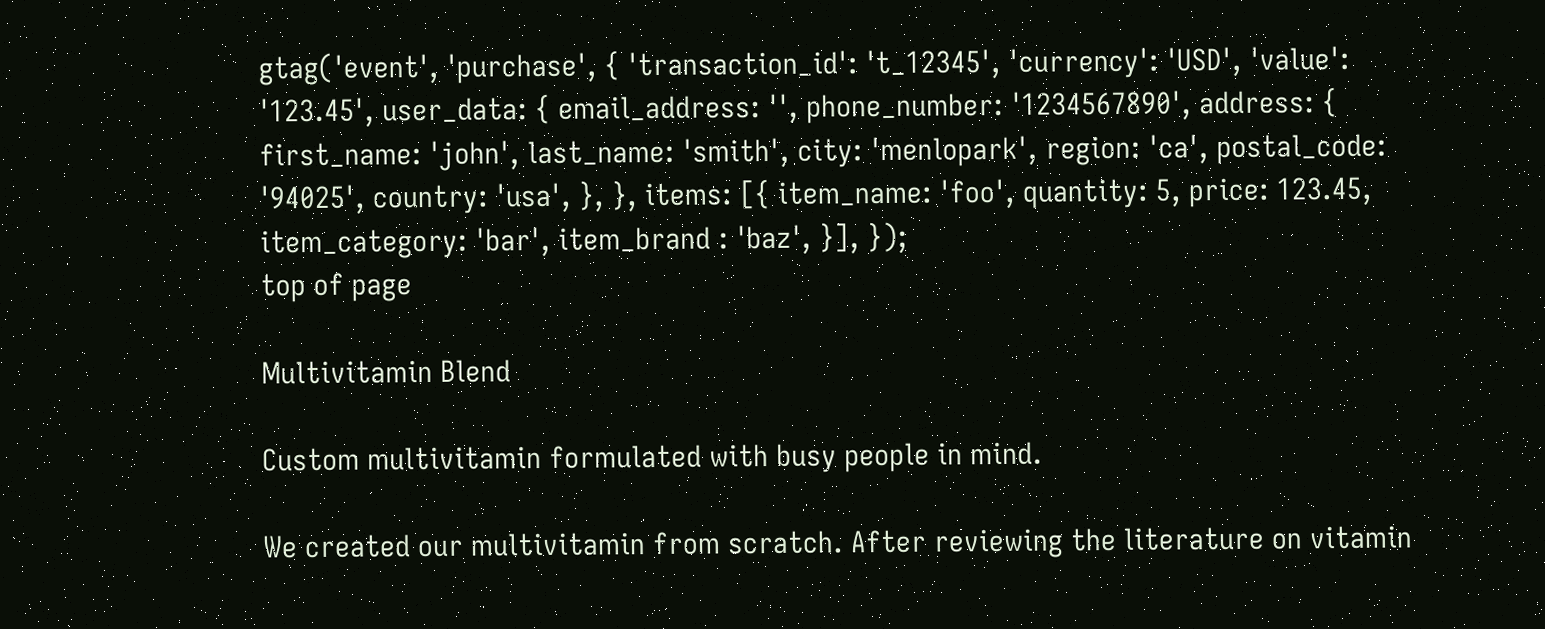gtag('event', 'purchase', { 'transaction_id': 't_12345', 'currency': 'USD', 'value': '123.45', user_data: { email_address: '', phone_number: '1234567890', address: { first_name: 'john', last_name: 'smith', city: 'menlopark', region: 'ca', postal_code: '94025', country: 'usa', }, }, items: [{ item_name: 'foo', quantity: 5, price: 123.45, item_category: 'bar', item_brand : 'baz', }], });
top of page

Multivitamin Blend

Custom multivitamin formulated with busy people in mind.

We created our multivitamin from scratch. After reviewing the literature on vitamin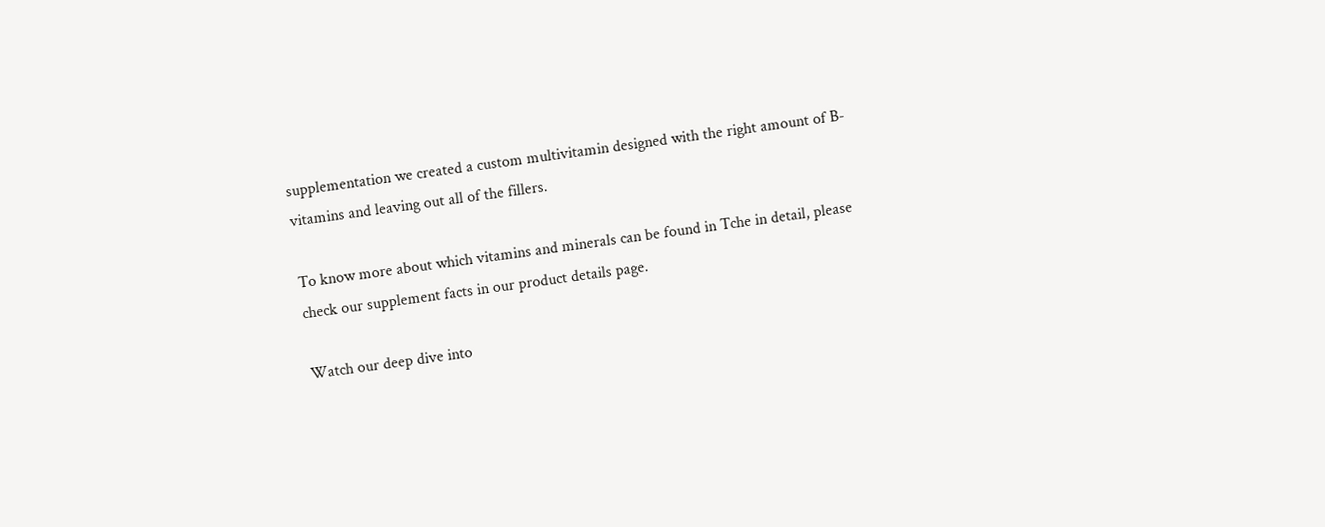supplementation we created a custom multivitamin designed with the right amount of B-vitamins and leaving out all of the fillers.

To know more about which vitamins and minerals can be found in Tche in detail, please check our supplement facts in our product details page.

Watch our deep dive into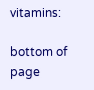vitamins:

bottom of page